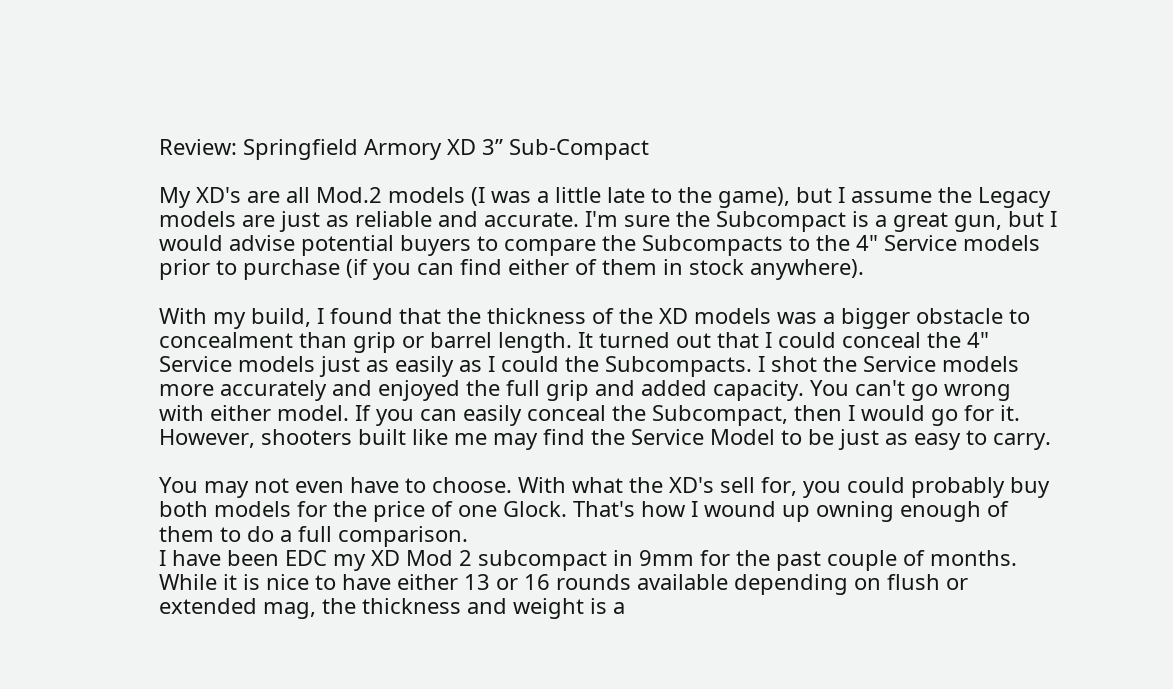Review: Springfield Armory XD 3” Sub-Compact

My XD's are all Mod.2 models (I was a little late to the game), but I assume the Legacy models are just as reliable and accurate. I'm sure the Subcompact is a great gun, but I would advise potential buyers to compare the Subcompacts to the 4" Service models prior to purchase (if you can find either of them in stock anywhere).

With my build, I found that the thickness of the XD models was a bigger obstacle to concealment than grip or barrel length. It turned out that I could conceal the 4" Service models just as easily as I could the Subcompacts. I shot the Service models more accurately and enjoyed the full grip and added capacity. You can't go wrong with either model. If you can easily conceal the Subcompact, then I would go for it. However, shooters built like me may find the Service Model to be just as easy to carry.

You may not even have to choose. With what the XD's sell for, you could probably buy both models for the price of one Glock. That's how I wound up owning enough of them to do a full comparison.
I have been EDC my XD Mod 2 subcompact in 9mm for the past couple of months. While it is nice to have either 13 or 16 rounds available depending on flush or extended mag, the thickness and weight is a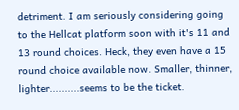detriment. I am seriously considering going to the Hellcat platform soon with it's 11 and 13 round choices. Heck, they even have a 15 round choice available now. Smaller, thinner, lighter..........seems to be the ticket.